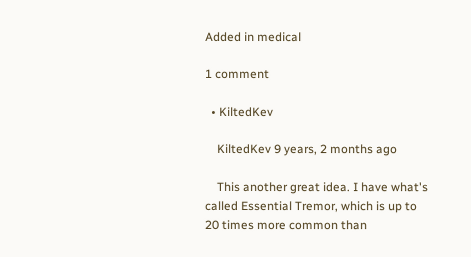Added in medical

1 comment

  • KiltedKev

    KiltedKev 9 years, 2 months ago

    This another great idea. I have what's called Essential Tremor, which is up to 20 times more common than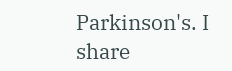Parkinson's. I share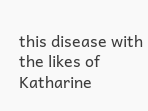this disease with the likes of Katharine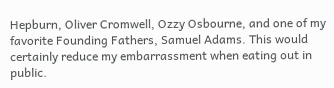Hepburn, Oliver Cromwell, Ozzy Osbourne, and one of my favorite Founding Fathers, Samuel Adams. This would certainly reduce my embarrassment when eating out in public.